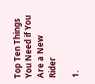Top Ten Things You Need if You Are a New Rider

1.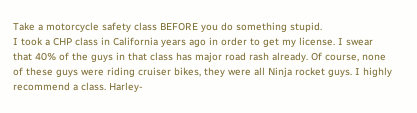Take a motorcycle safety class BEFORE you do something stupid.
I took a CHP class in California years ago in order to get my license. I swear that 40% of the guys in that class has major road rash already. Of course, none of these guys were riding cruiser bikes, they were all Ninja rocket guys. I highly recommend a class. Harley-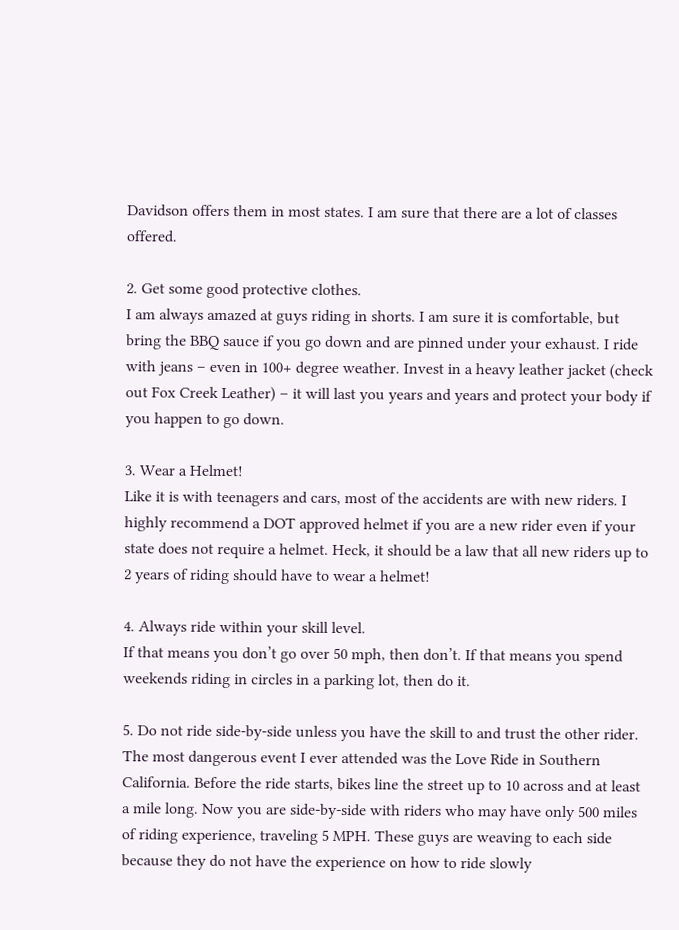Davidson offers them in most states. I am sure that there are a lot of classes offered.

2. Get some good protective clothes.
I am always amazed at guys riding in shorts. I am sure it is comfortable, but bring the BBQ sauce if you go down and are pinned under your exhaust. I ride with jeans – even in 100+ degree weather. Invest in a heavy leather jacket (check out Fox Creek Leather) – it will last you years and years and protect your body if you happen to go down.

3. Wear a Helmet!
Like it is with teenagers and cars, most of the accidents are with new riders. I highly recommend a DOT approved helmet if you are a new rider even if your state does not require a helmet. Heck, it should be a law that all new riders up to 2 years of riding should have to wear a helmet!

4. Always ride within your skill level.
If that means you don’t go over 50 mph, then don’t. If that means you spend weekends riding in circles in a parking lot, then do it.

5. Do not ride side-by-side unless you have the skill to and trust the other rider.
The most dangerous event I ever attended was the Love Ride in Southern California. Before the ride starts, bikes line the street up to 10 across and at least a mile long. Now you are side-by-side with riders who may have only 500 miles of riding experience, traveling 5 MPH. These guys are weaving to each side because they do not have the experience on how to ride slowly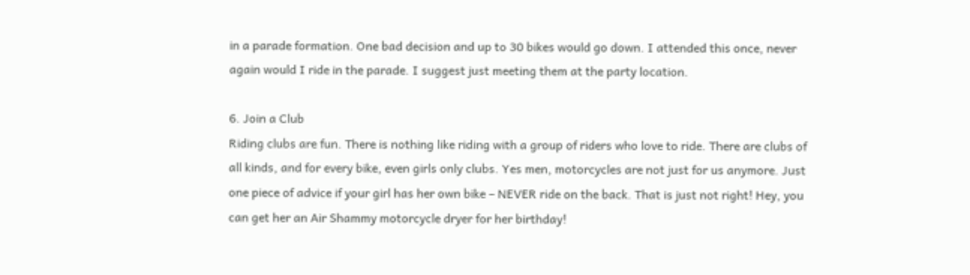in a parade formation. One bad decision and up to 30 bikes would go down. I attended this once, never again would I ride in the parade. I suggest just meeting them at the party location.

6. Join a Club
Riding clubs are fun. There is nothing like riding with a group of riders who love to ride. There are clubs of all kinds, and for every bike, even girls only clubs. Yes men, motorcycles are not just for us anymore. Just one piece of advice if your girl has her own bike – NEVER ride on the back. That is just not right! Hey, you can get her an Air Shammy motorcycle dryer for her birthday!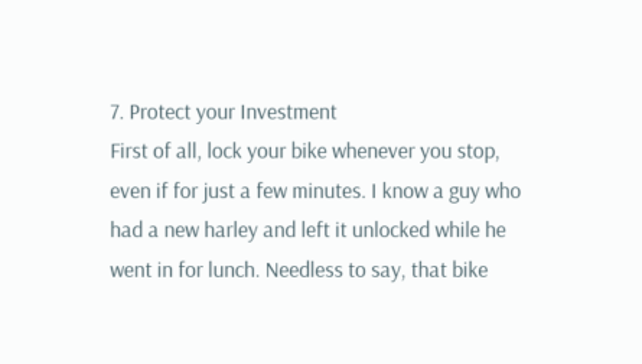7. Protect your Investment
First of all, lock your bike whenever you stop, even if for just a few minutes. I know a guy who had a new harley and left it unlocked while he went in for lunch. Needless to say, that bike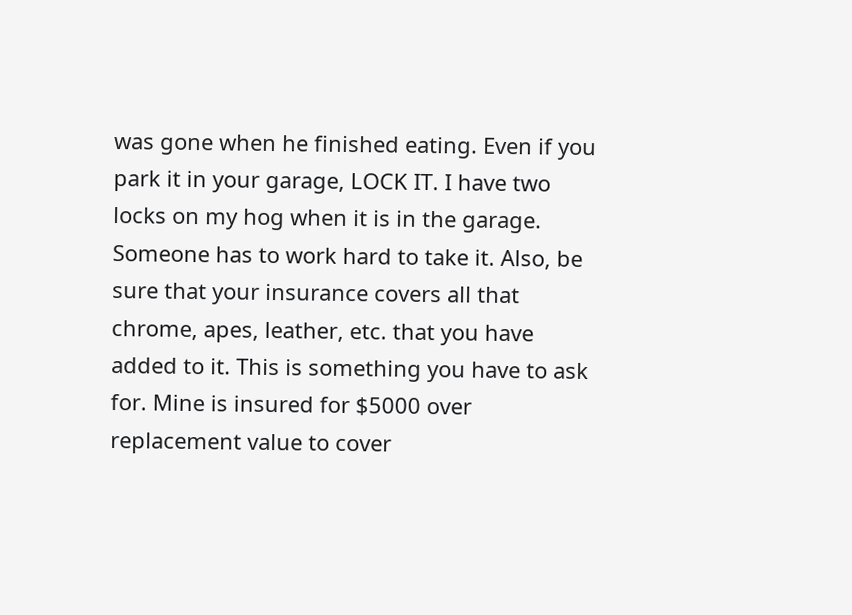was gone when he finished eating. Even if you park it in your garage, LOCK IT. I have two locks on my hog when it is in the garage. Someone has to work hard to take it. Also, be sure that your insurance covers all that chrome, apes, leather, etc. that you have added to it. This is something you have to ask for. Mine is insured for $5000 over replacement value to cover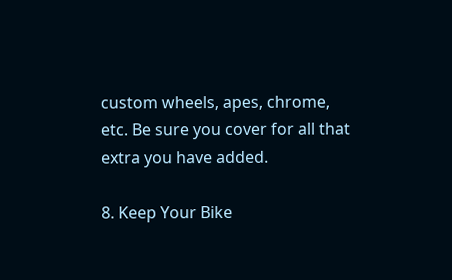custom wheels, apes, chrome, etc. Be sure you cover for all that extra you have added.

8. Keep Your Bike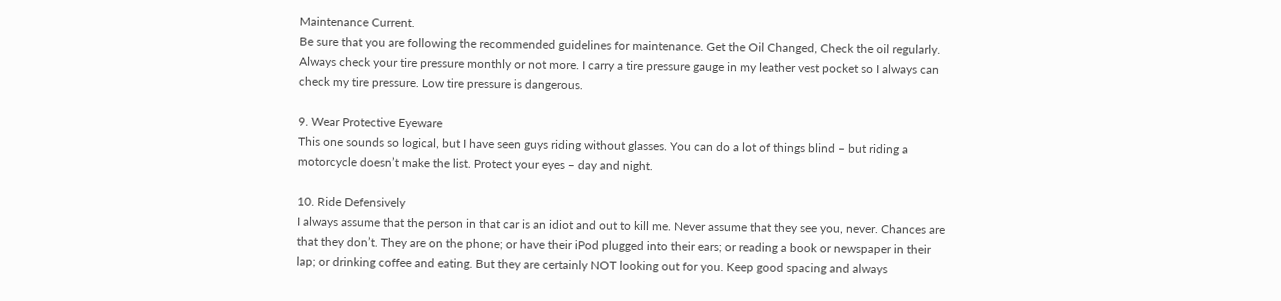Maintenance Current.
Be sure that you are following the recommended guidelines for maintenance. Get the Oil Changed, Check the oil regularly. Always check your tire pressure monthly or not more. I carry a tire pressure gauge in my leather vest pocket so I always can check my tire pressure. Low tire pressure is dangerous.

9. Wear Protective Eyeware
This one sounds so logical, but I have seen guys riding without glasses. You can do a lot of things blind – but riding a motorcycle doesn’t make the list. Protect your eyes – day and night.

10. Ride Defensively
I always assume that the person in that car is an idiot and out to kill me. Never assume that they see you, never. Chances are that they don’t. They are on the phone; or have their iPod plugged into their ears; or reading a book or newspaper in their lap; or drinking coffee and eating. But they are certainly NOT looking out for you. Keep good spacing and always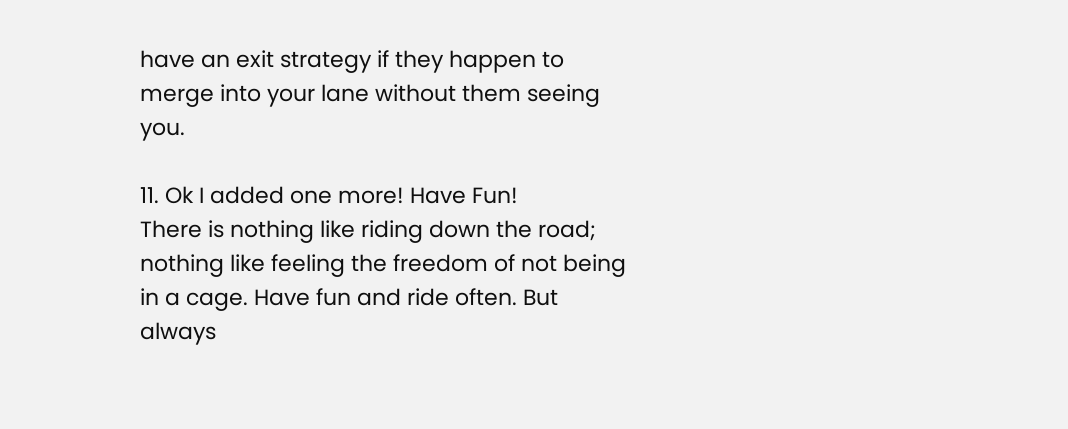have an exit strategy if they happen to merge into your lane without them seeing you.

11. Ok I added one more! Have Fun!
There is nothing like riding down the road; nothing like feeling the freedom of not being in a cage. Have fun and ride often. But always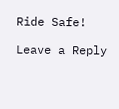Ride Safe!

Leave a Reply